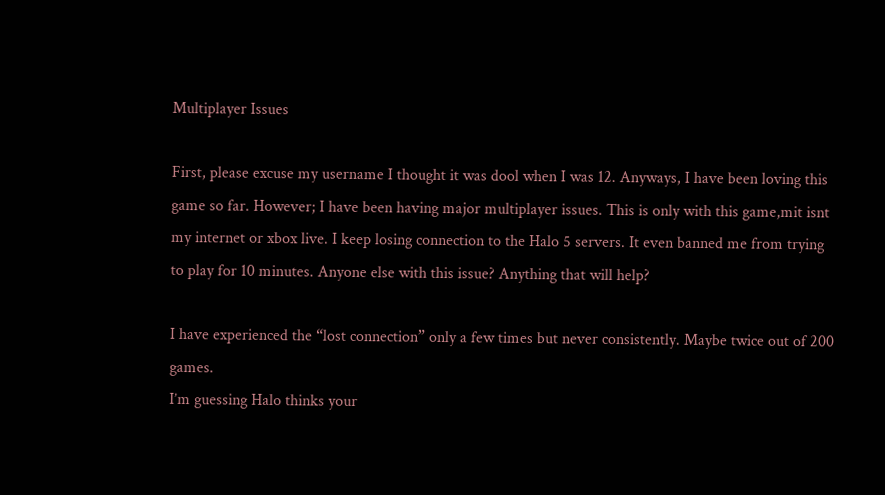Multiplayer Issues

First, please excuse my username I thought it was dool when I was 12. Anyways, I have been loving this game so far. However; I have been having major multiplayer issues. This is only with this game,mit isnt my internet or xbox live. I keep losing connection to the Halo 5 servers. It even banned me from trying to play for 10 minutes. Anyone else with this issue? Anything that will help?

I have experienced the “lost connection” only a few times but never consistently. Maybe twice out of 200 games.
I’m guessing Halo thinks your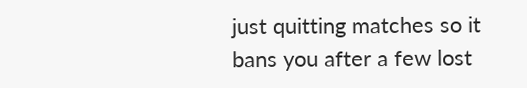just quitting matches so it bans you after a few lost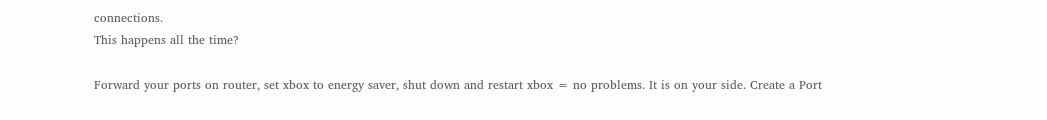connections.
This happens all the time?

Forward your ports on router, set xbox to energy saver, shut down and restart xbox = no problems. It is on your side. Create a Port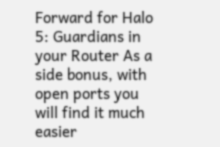Forward for Halo 5: Guardians in your Router As a side bonus, with open ports you will find it much easier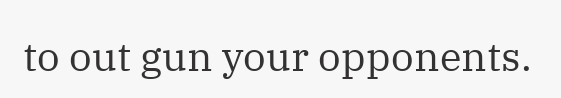to out gun your opponents.